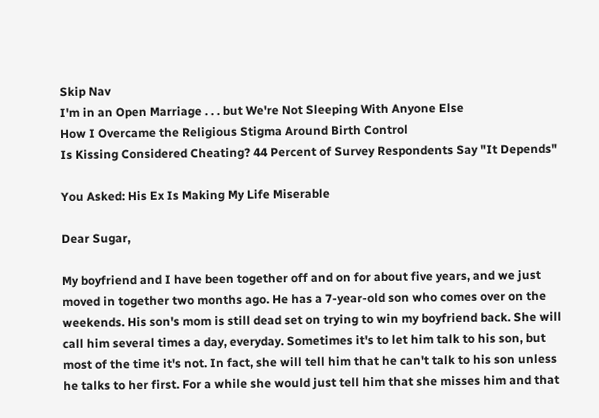Skip Nav
I'm in an Open Marriage . . . but We're Not Sleeping With Anyone Else
How I Overcame the Religious Stigma Around Birth Control
Is Kissing Considered Cheating? 44 Percent of Survey Respondents Say "It Depends"

You Asked: His Ex Is Making My Life Miserable

Dear Sugar,

My boyfriend and I have been together off and on for about five years, and we just moved in together two months ago. He has a 7-year-old son who comes over on the weekends. His son's mom is still dead set on trying to win my boyfriend back. She will call him several times a day, everyday. Sometimes it's to let him talk to his son, but most of the time it's not. In fact, she will tell him that he can't talk to his son unless he talks to her first. For a while she would just tell him that she misses him and that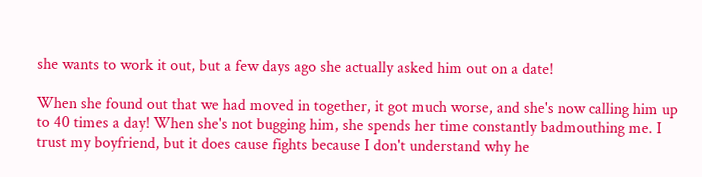she wants to work it out, but a few days ago she actually asked him out on a date!

When she found out that we had moved in together, it got much worse, and she's now calling him up to 40 times a day! When she's not bugging him, she spends her time constantly badmouthing me. I trust my boyfriend, but it does cause fights because I don't understand why he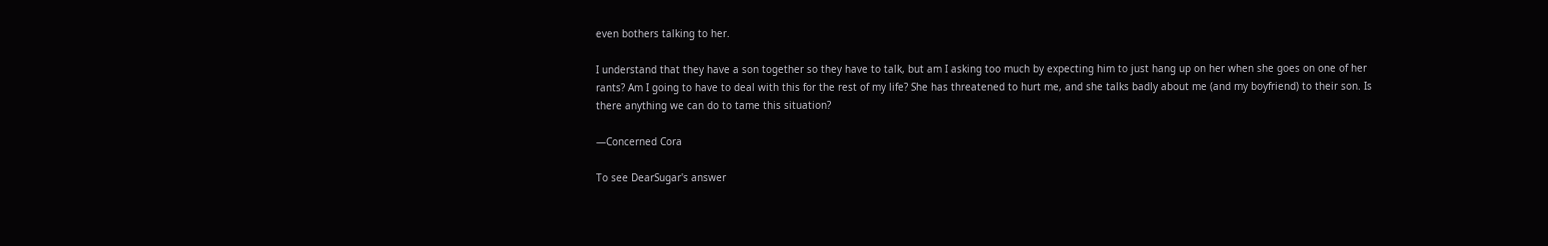even bothers talking to her.

I understand that they have a son together so they have to talk, but am I asking too much by expecting him to just hang up on her when she goes on one of her rants? Am I going to have to deal with this for the rest of my life? She has threatened to hurt me, and she talks badly about me (and my boyfriend) to their son. Is there anything we can do to tame this situation?

—Concerned Cora

To see DearSugar's answer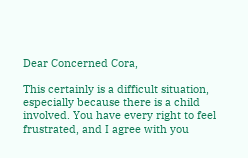Dear Concerned Cora,

This certainly is a difficult situation, especially because there is a child involved. You have every right to feel frustrated, and I agree with you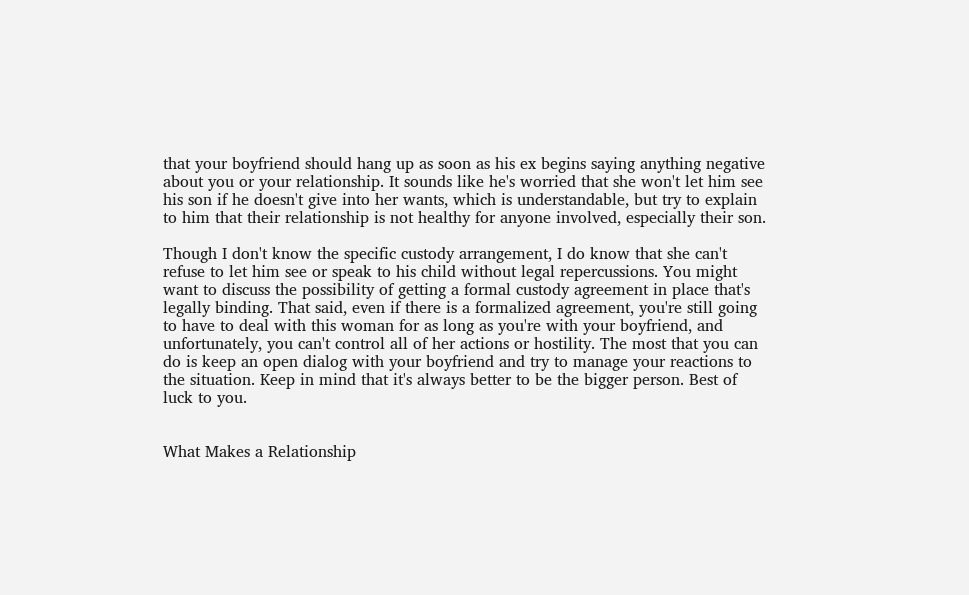that your boyfriend should hang up as soon as his ex begins saying anything negative about you or your relationship. It sounds like he's worried that she won't let him see his son if he doesn't give into her wants, which is understandable, but try to explain to him that their relationship is not healthy for anyone involved, especially their son.

Though I don't know the specific custody arrangement, I do know that she can't refuse to let him see or speak to his child without legal repercussions. You might want to discuss the possibility of getting a formal custody agreement in place that's legally binding. That said, even if there is a formalized agreement, you're still going to have to deal with this woman for as long as you're with your boyfriend, and unfortunately, you can't control all of her actions or hostility. The most that you can do is keep an open dialog with your boyfriend and try to manage your reactions to the situation. Keep in mind that it's always better to be the bigger person. Best of luck to you.


What Makes a Relationship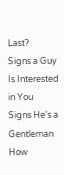Last?
Signs a Guy Is Interested in You
Signs He's a Gentleman
How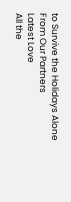to Survive the Holidays Alone
From Our Partners
Latest Love
All the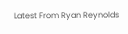Latest From Ryan Reynolds